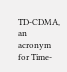TD-CDMA, an acronym for Time-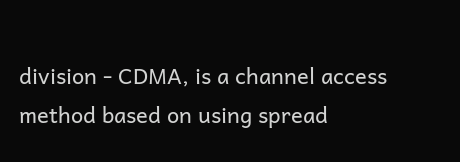division - CDMA, is a channel access method based on using spread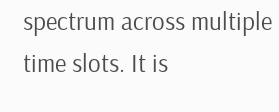spectrum across multiple time slots. It is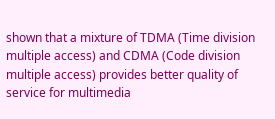shown that a mixture of TDMA (Time division multiple access) and CDMA (Code division multiple access) provides better quality of service for multimedia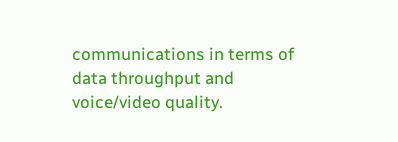communications in terms of data throughput and voice/video quality.